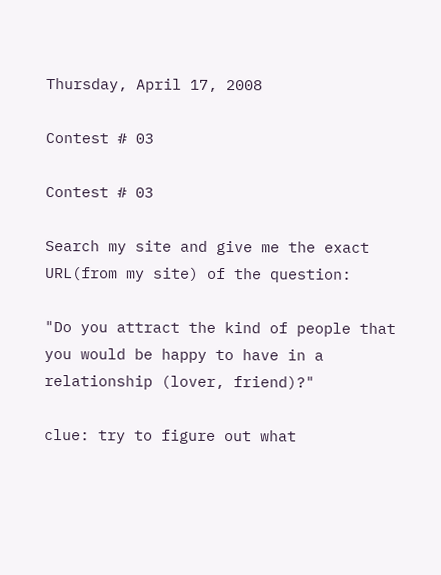Thursday, April 17, 2008

Contest # 03

Contest # 03

Search my site and give me the exact URL(from my site) of the question:

"Do you attract the kind of people that you would be happy to have in a relationship (lover, friend)?"

clue: try to figure out what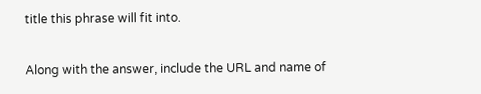title this phrase will fit into.

Along with the answer, include the URL and name of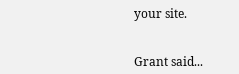your site.


Grant said...